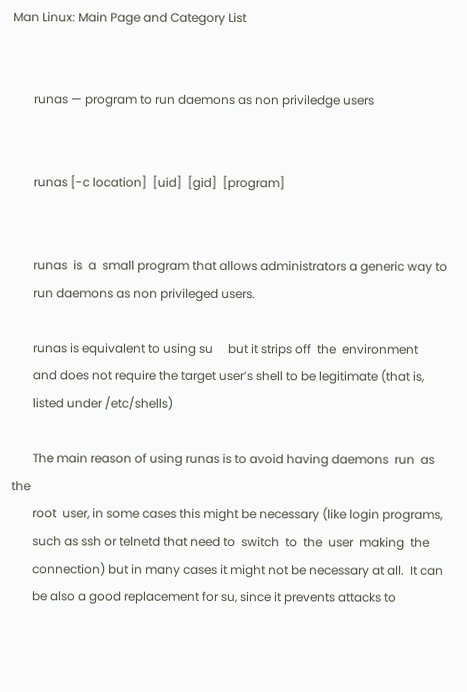Man Linux: Main Page and Category List


       runas — program to run daemons as non priviledge users


       runas [-c location]  [uid]  [gid]  [program]


       runas  is  a  small program that allows administrators a generic way to
       run daemons as non privileged users.

       runas is equivalent to using su     but it strips off  the  environment
       and does not require the target user’s shell to be legitimate (that is,
       listed under /etc/shells)

       The main reason of using runas is to avoid having daemons  run  as  the
       root  user, in some cases this might be necessary (like login programs,
       such as ssh or telnetd that need to  switch  to  the  user  making  the
       connection) but in many cases it might not be necessary at all.  It can
       be also a good replacement for su, since it prevents attacks to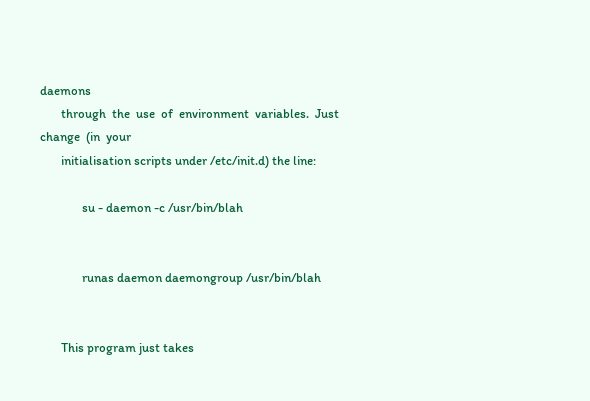daemons
       through  the  use  of  environment  variables.  Just  change  (in  your
       initialisation scripts under /etc/init.d) the line:

              su - daemon -c /usr/bin/blah


              runas daemon daemongroup /usr/bin/blah


       This program just takes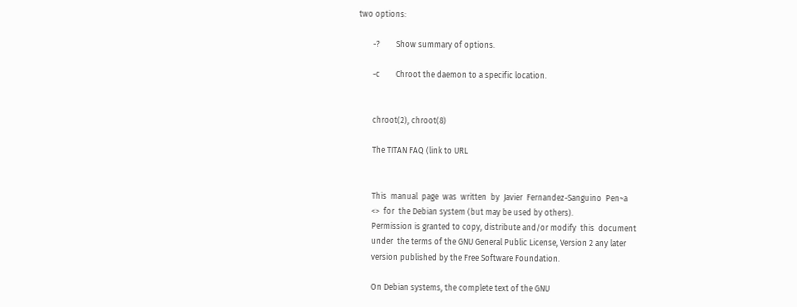two options:

       -?        Show summary of options.

       -c        Chroot the daemon to a specific location.


       chroot(2), chroot(8)

       The TITAN FAQ (link to URL


       This  manual  page  was  written  by  Javier  Fernandez-Sanguino  Pen~a
       <>  for  the Debian system (but may be used by others).
       Permission is granted to copy, distribute and/or modify  this  document
       under  the terms of the GNU General Public License, Version 2 any later
       version published by the Free Software Foundation.

       On Debian systems, the complete text of the GNU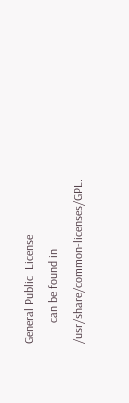General Public  License
       can be found in /usr/share/common-licenses/GPL.